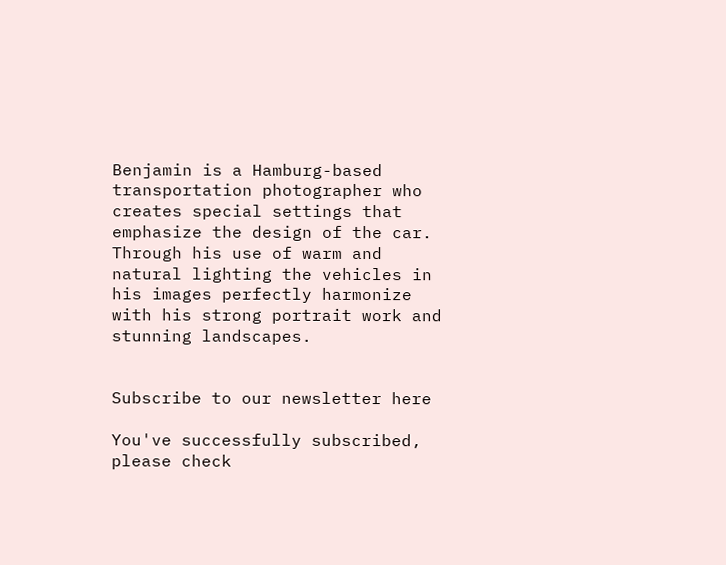Benjamin is a Hamburg-based transportation photographer who creates special settings that emphasize the design of the car. Through his use of warm and natural lighting the vehicles in his images perfectly harmonize with his strong portrait work and stunning landscapes.


Subscribe to our newsletter here

You've successfully subscribed, please check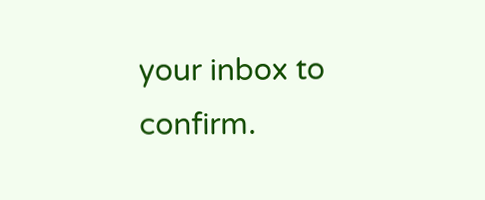your inbox to confirm.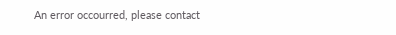An error occourred, please contact